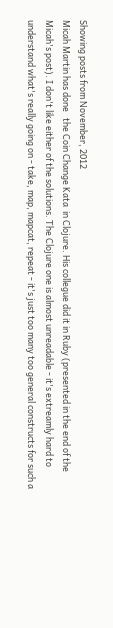Showing posts from November, 2012
Micah Martin has done   the Coin Change Kata  in Clojure. His collegue did it in Ruby (presented in the end of the Micah's post). I don't like either of the solutions. The Clojure one is almost unreadable - it's extreamly hard to understand what's really going on - take, map, mapcat, repeat - it's just too many too general constructs for such a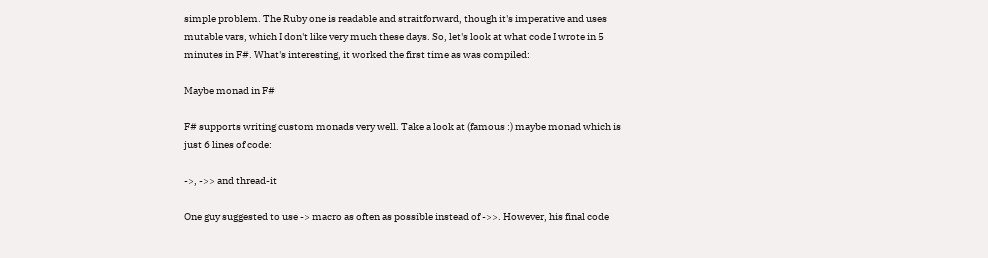simple problem. The Ruby one is readable and straitforward, though it's imperative and uses mutable vars, which I don't like very much these days. So, let's look at what code I wrote in 5 minutes in F#. What's interesting, it worked the first time as was compiled:

Maybe monad in F#

F# supports writing custom monads very well. Take a look at (famous :) maybe monad which is just 6 lines of code:

->, ->> and thread-it

One guy suggested to use -> macro as often as possible instead of ->>. However, his final code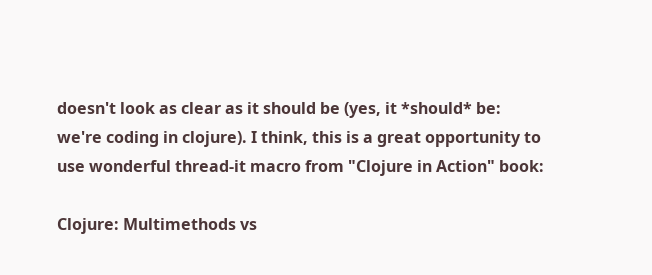doesn't look as clear as it should be (yes, it *should* be: we're coding in clojure). I think, this is a great opportunity to use wonderful thread-it macro from "Clojure in Action" book:

Clojure: Multimethods vs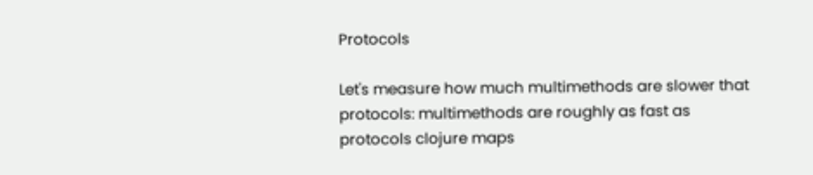Protocols

Let's measure how much multimethods are slower that protocols: multimethods are roughly as fast as protocols clojure maps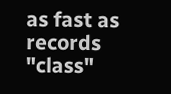as fast as records "class"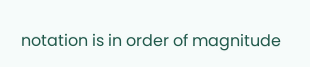notation is in order of magnitude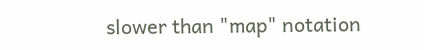slower than "map" notation